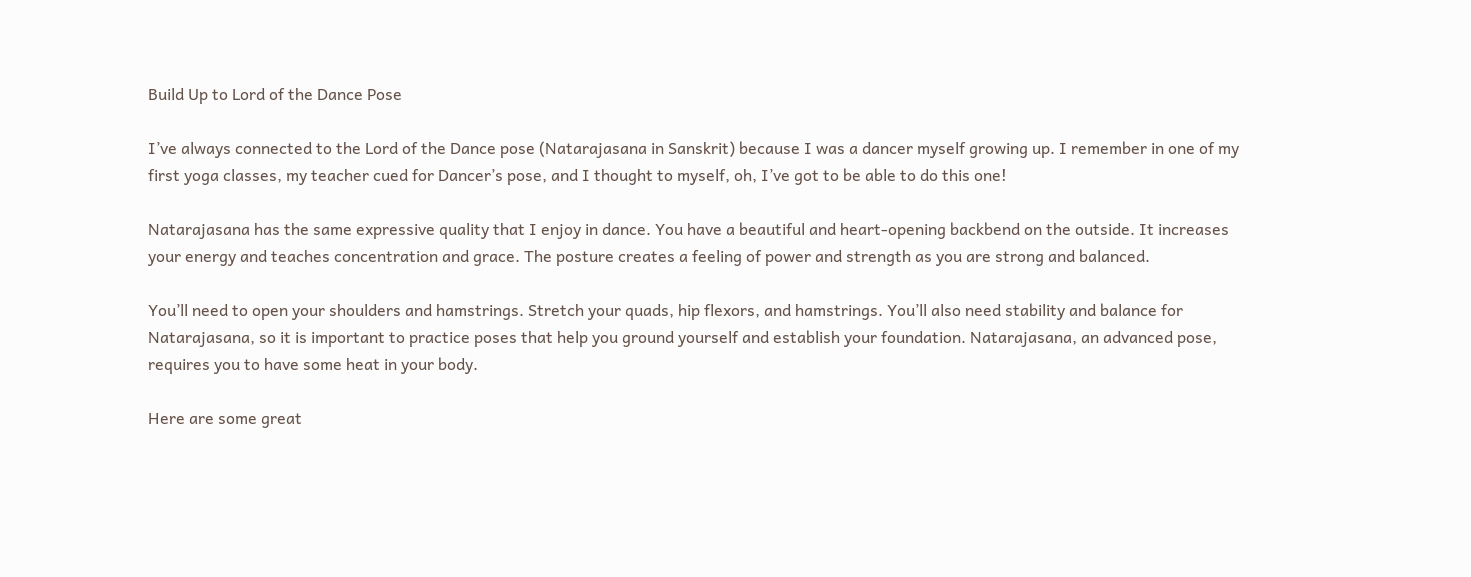Build Up to Lord of the Dance Pose

I’ve always connected to the Lord of the Dance pose (Natarajasana in Sanskrit) because I was a dancer myself growing up. I remember in one of my first yoga classes, my teacher cued for Dancer’s pose, and I thought to myself, oh, I’ve got to be able to do this one!

Natarajasana has the same expressive quality that I enjoy in dance. You have a beautiful and heart-opening backbend on the outside. It increases your energy and teaches concentration and grace. The posture creates a feeling of power and strength as you are strong and balanced.

You’ll need to open your shoulders and hamstrings. Stretch your quads, hip flexors, and hamstrings. You’ll also need stability and balance for Natarajasana, so it is important to practice poses that help you ground yourself and establish your foundation. Natarajasana, an advanced pose, requires you to have some heat in your body.

Here are some great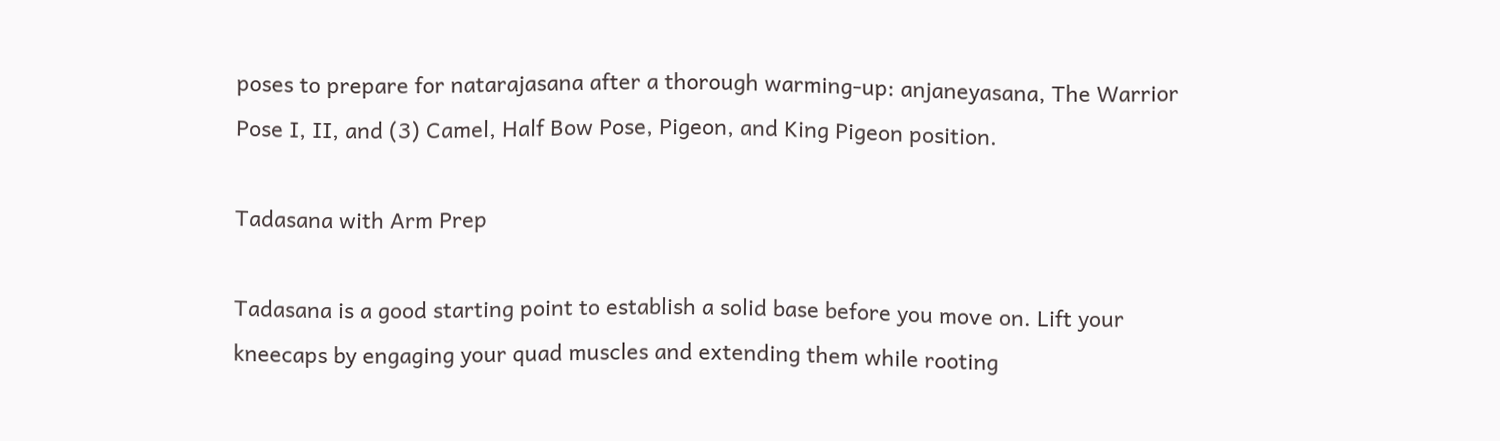poses to prepare for natarajasana after a thorough warming-up: anjaneyasana, The Warrior Pose I, II, and (3) Camel, Half Bow Pose, Pigeon, and King Pigeon position.

Tadasana with Arm Prep

Tadasana is a good starting point to establish a solid base before you move on. Lift your kneecaps by engaging your quad muscles and extending them while rooting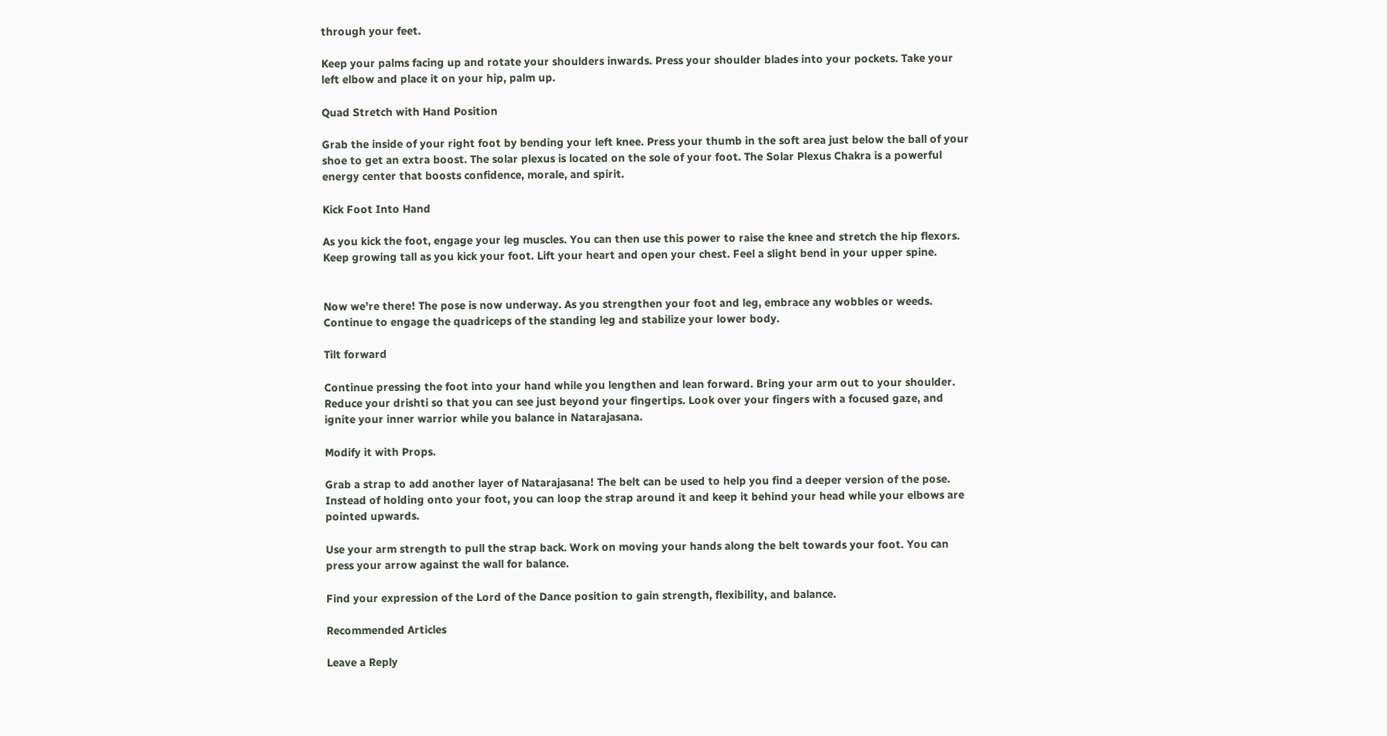through your feet.

Keep your palms facing up and rotate your shoulders inwards. Press your shoulder blades into your pockets. Take your left elbow and place it on your hip, palm up.

Quad Stretch with Hand Position

Grab the inside of your right foot by bending your left knee. Press your thumb in the soft area just below the ball of your shoe to get an extra boost. The solar plexus is located on the sole of your foot. The Solar Plexus Chakra is a powerful energy center that boosts confidence, morale, and spirit.

Kick Foot Into Hand

As you kick the foot, engage your leg muscles. You can then use this power to raise the knee and stretch the hip flexors. Keep growing tall as you kick your foot. Lift your heart and open your chest. Feel a slight bend in your upper spine.


Now we’re there! The pose is now underway. As you strengthen your foot and leg, embrace any wobbles or weeds. Continue to engage the quadriceps of the standing leg and stabilize your lower body.

Tilt forward

Continue pressing the foot into your hand while you lengthen and lean forward. Bring your arm out to your shoulder. Reduce your drishti so that you can see just beyond your fingertips. Look over your fingers with a focused gaze, and ignite your inner warrior while you balance in Natarajasana.

Modify it with Props.

Grab a strap to add another layer of Natarajasana! The belt can be used to help you find a deeper version of the pose. Instead of holding onto your foot, you can loop the strap around it and keep it behind your head while your elbows are pointed upwards.

Use your arm strength to pull the strap back. Work on moving your hands along the belt towards your foot. You can press your arrow against the wall for balance.

Find your expression of the Lord of the Dance position to gain strength, flexibility, and balance.

Recommended Articles

Leave a Reply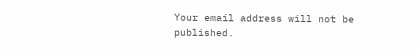Your email address will not be published.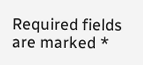Required fields are marked *